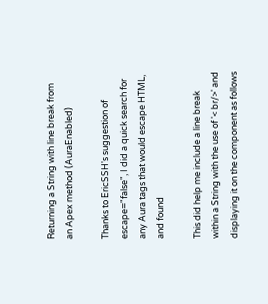Returning a String with line break from an Apex method (AuraEnabled)

Thanks to EricSSH's suggestion of escape="false", I did a quick search for any Aura tags that would escape HTML, and found

This did help me include a line break within a String with the use of '< br/>' and displaying it on the component as follows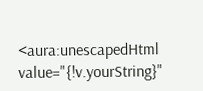<aura:unescapedHtml value="{!v.yourString}"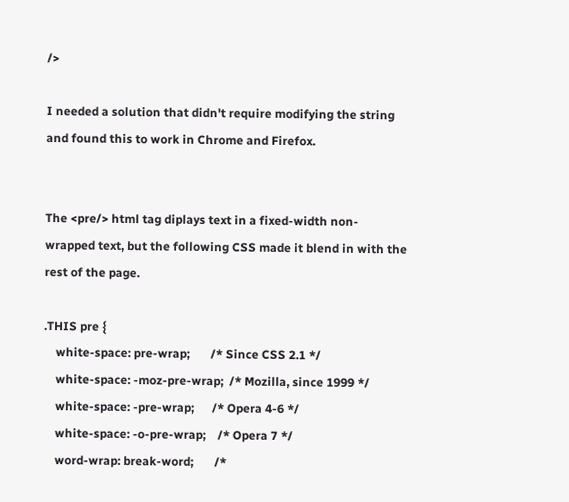/>

I needed a solution that didn't require modifying the string and found this to work in Chrome and Firefox.


The <pre/> html tag diplays text in a fixed-width non-wrapped text, but the following CSS made it blend in with the rest of the page.

.THIS pre {
    white-space: pre-wrap;       /* Since CSS 2.1 */
    white-space: -moz-pre-wrap;  /* Mozilla, since 1999 */
    white-space: -pre-wrap;      /* Opera 4-6 */
    white-space: -o-pre-wrap;    /* Opera 7 */
    word-wrap: break-word;       /*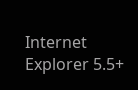Internet Explorer 5.5+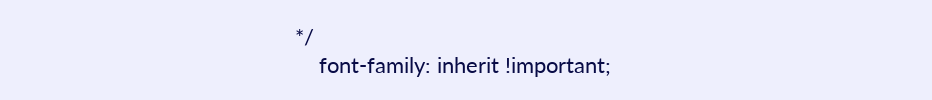*/
    font-family: inherit !important;